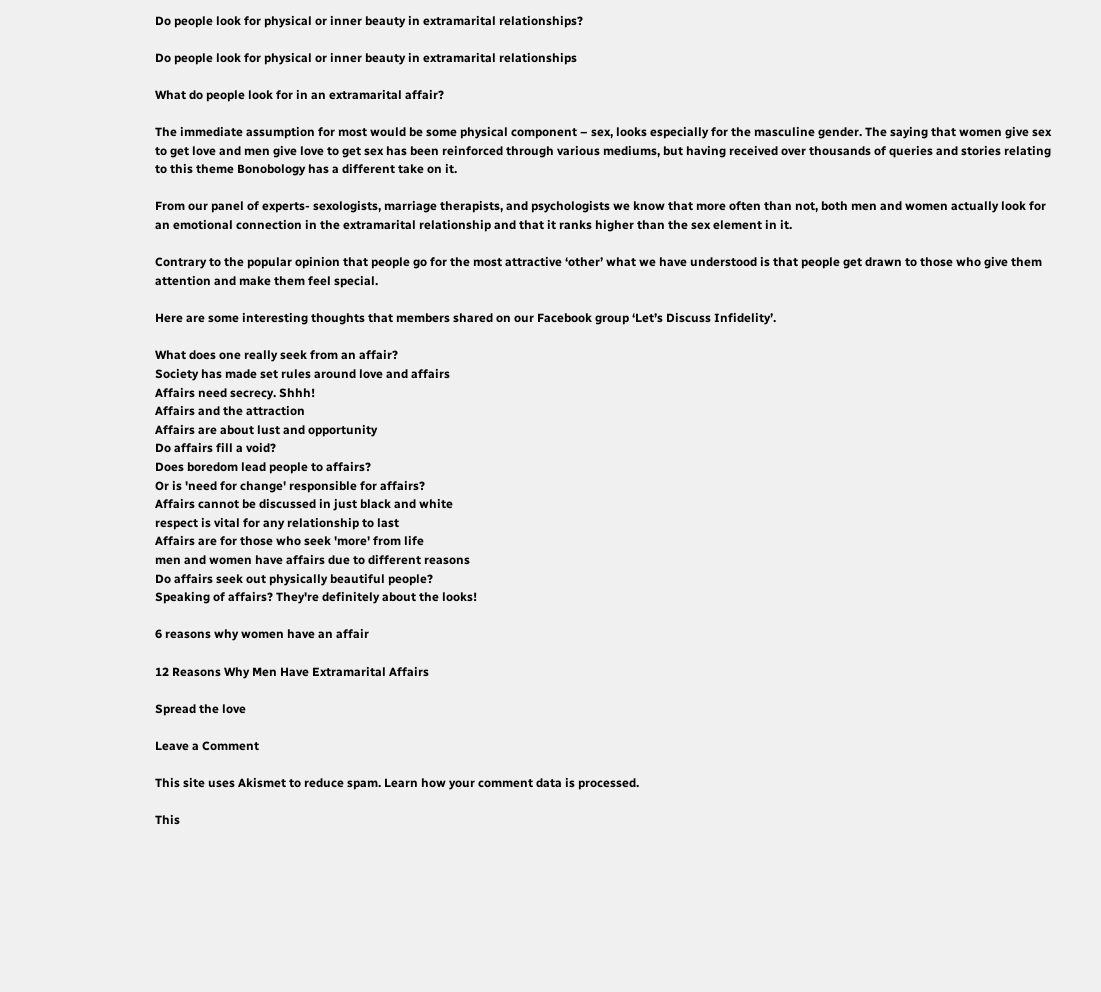Do people look for physical or inner beauty in extramarital relationships?

Do people look for physical or inner beauty in extramarital relationships

What do people look for in an extramarital affair?

The immediate assumption for most would be some physical component – sex, looks especially for the masculine gender. The saying that women give sex to get love and men give love to get sex has been reinforced through various mediums, but having received over thousands of queries and stories relating to this theme Bonobology has a different take on it.

From our panel of experts- sexologists, marriage therapists, and psychologists we know that more often than not, both men and women actually look for an emotional connection in the extramarital relationship and that it ranks higher than the sex element in it.

Contrary to the popular opinion that people go for the most attractive ‘other’ what we have understood is that people get drawn to those who give them attention and make them feel special.

Here are some interesting thoughts that members shared on our Facebook group ‘Let’s Discuss Infidelity’.

What does one really seek from an affair?
Society has made set rules around love and affairs
Affairs need secrecy. Shhh!
Affairs and the attraction
Affairs are about lust and opportunity
Do affairs fill a void?
Does boredom lead people to affairs?
Or is 'need for change' responsible for affairs?
Affairs cannot be discussed in just black and white
respect is vital for any relationship to last
Affairs are for those who seek 'more' from life
men and women have affairs due to different reasons
Do affairs seek out physically beautiful people?
Speaking of affairs? They're definitely about the looks!

6 reasons why women have an affair

12 Reasons Why Men Have Extramarital Affairs

Spread the love

Leave a Comment

This site uses Akismet to reduce spam. Learn how your comment data is processed.

This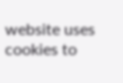website uses cookies to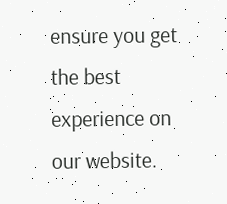ensure you get the best experience on our website.